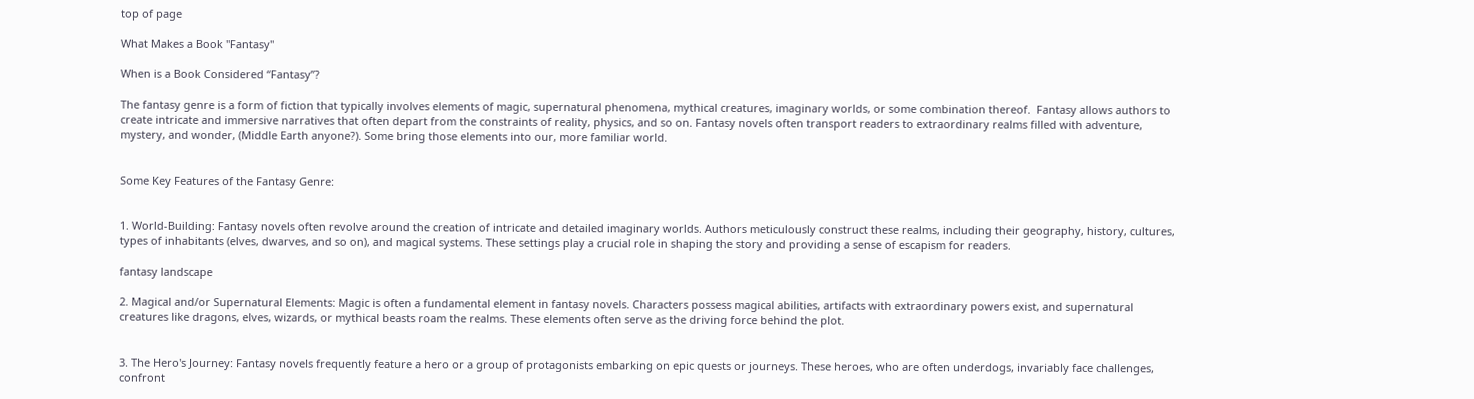top of page

What Makes a Book "Fantasy"

When is a Book Considered “Fantasy”?

The fantasy genre is a form of fiction that typically involves elements of magic, supernatural phenomena, mythical creatures, imaginary worlds, or some combination thereof.  Fantasy allows authors to create intricate and immersive narratives that often depart from the constraints of reality, physics, and so on. Fantasy novels often transport readers to extraordinary realms filled with adventure, mystery, and wonder, (Middle Earth anyone?). Some bring those elements into our, more familiar world.


Some Key Features of the Fantasy Genre:


1. World-Building: Fantasy novels often revolve around the creation of intricate and detailed imaginary worlds. Authors meticulously construct these realms, including their geography, history, cultures, types of inhabitants (elves, dwarves, and so on), and magical systems. These settings play a crucial role in shaping the story and providing a sense of escapism for readers.

fantasy landscape

2. Magical and/or Supernatural Elements: Magic is often a fundamental element in fantasy novels. Characters possess magical abilities, artifacts with extraordinary powers exist, and supernatural creatures like dragons, elves, wizards, or mythical beasts roam the realms. These elements often serve as the driving force behind the plot.


3. The Hero's Journey: Fantasy novels frequently feature a hero or a group of protagonists embarking on epic quests or journeys. These heroes, who are often underdogs, invariably face challenges, confront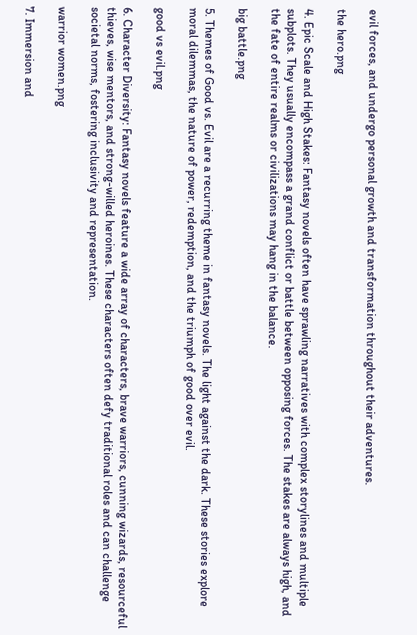evil forces, and undergo personal growth and transformation throughout their adventures.

the hero.png

4. Epic Scale and High Stakes: Fantasy novels often have sprawling narratives with complex storylines and multiple subplots. They usually encompass a grand conflict or battle between opposing forces. The stakes are always high, and the fate of entire realms or civilizations may hang in the balance.

big battle.png

5. Themes of Good vs. Evil are a recurring theme in fantasy novels. The light against the dark. These stories explore moral dilemmas, the nature of power, redemption, and the triumph of good over evil.

good vs evil.png

6. Character Diversity: Fantasy novels feature a wide array of characters, brave warriors, cunning wizards, resourceful thieves, wise mentors, and strong-willed heroines. These characters often defy traditional roles and can challenge societal norms, fostering inclusivity and representation.

warrior women.png

7. Immersion and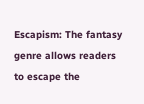Escapism: The fantasy genre allows readers to escape the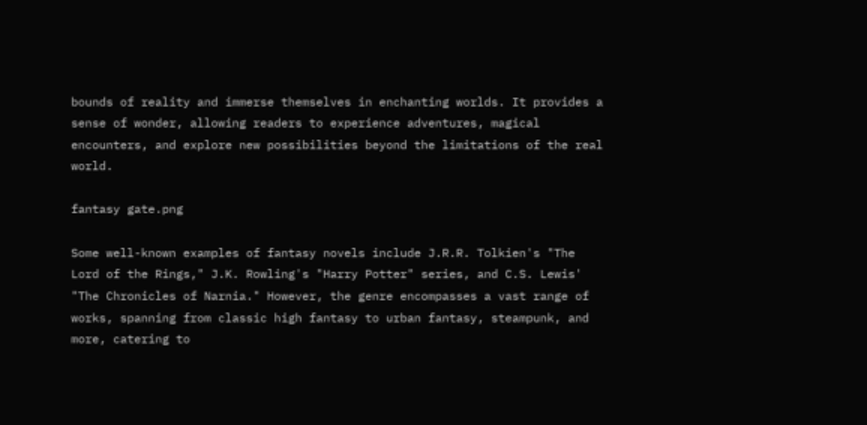bounds of reality and immerse themselves in enchanting worlds. It provides a sense of wonder, allowing readers to experience adventures, magical encounters, and explore new possibilities beyond the limitations of the real world.

fantasy gate.png

Some well-known examples of fantasy novels include J.R.R. Tolkien's "The Lord of the Rings," J.K. Rowling's "Harry Potter" series, and C.S. Lewis' "The Chronicles of Narnia." However, the genre encompasses a vast range of works, spanning from classic high fantasy to urban fantasy, steampunk, and more, catering to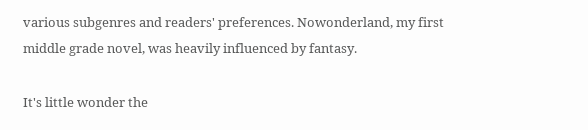various subgenres and readers' preferences. Nowonderland, my first middle grade novel, was heavily influenced by fantasy.

It's little wonder the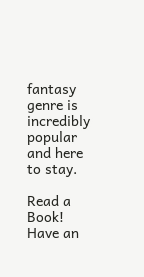fantasy genre is incredibly popular and here to stay.

Read a Book! Have an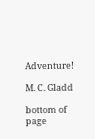Adventure!

M. C. Gladd

bottom of page